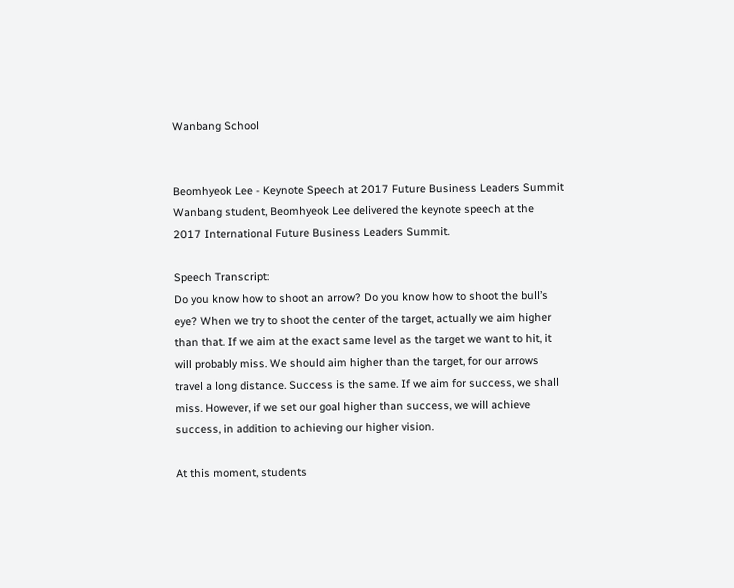Wanbang School


Beomhyeok Lee - Keynote Speech at 2017 Future Business Leaders Summit
Wanbang student, Beomhyeok Lee delivered the keynote speech at the 2017 International Future Business Leaders Summit.

Speech Transcript:
Do you know how to shoot an arrow? Do you know how to shoot the bull’s eye? When we try to shoot the center of the target, actually we aim higher than that. If we aim at the exact same level as the target we want to hit, it will probably miss. We should aim higher than the target, for our arrows travel a long distance. Success is the same. If we aim for success, we shall miss. However, if we set our goal higher than success, we will achieve success, in addition to achieving our higher vision.

At this moment, students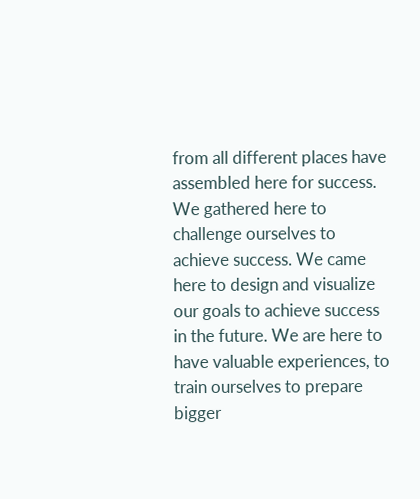from all different places have assembled here for success. We gathered here to challenge ourselves to achieve success. We came here to design and visualize our goals to achieve success in the future. We are here to have valuable experiences, to train ourselves to prepare bigger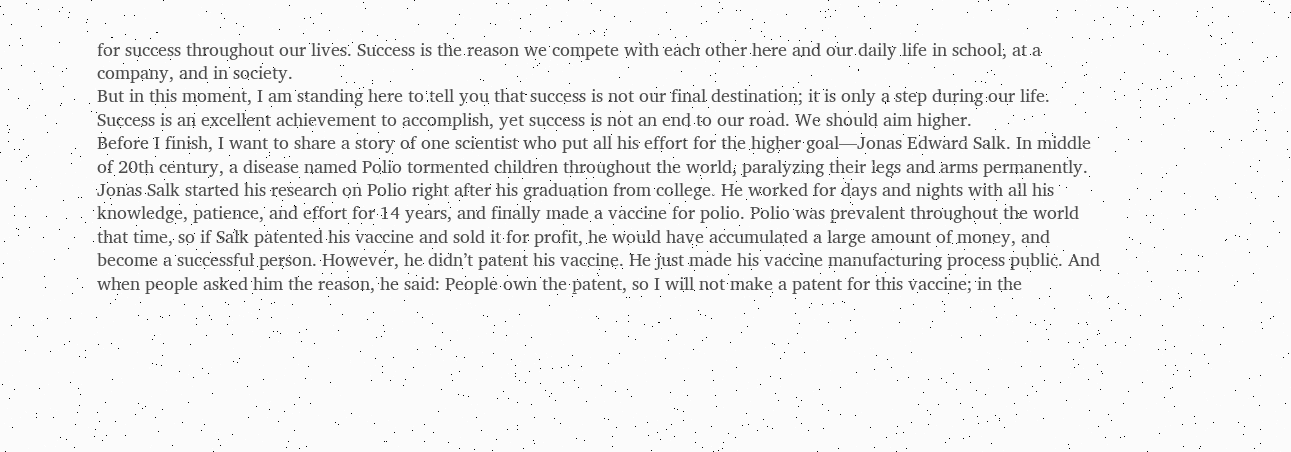for success throughout our lives. Success is the reason we compete with each other here and our daily life in school, at a company, and in society.
But in this moment, I am standing here to tell you that success is not our final destination; it is only a step during our life. Success is an excellent achievement to accomplish, yet success is not an end to our road. We should aim higher.
Before I finish, I want to share a story of one scientist who put all his effort for the higher goal—Jonas Edward Salk. In middle of 20th century, a disease named Polio tormented children throughout the world, paralyzing their legs and arms permanently. Jonas Salk started his research on Polio right after his graduation from college. He worked for days and nights with all his knowledge, patience, and effort for 14 years, and finally made a vaccine for polio. Polio was prevalent throughout the world that time, so if Salk patented his vaccine and sold it for profit, he would have accumulated a large amount of money, and become a successful person. However, he didn’t patent his vaccine. He just made his vaccine manufacturing process public. And when people asked him the reason, he said: People own the patent, so I will not make a patent for this vaccine; in the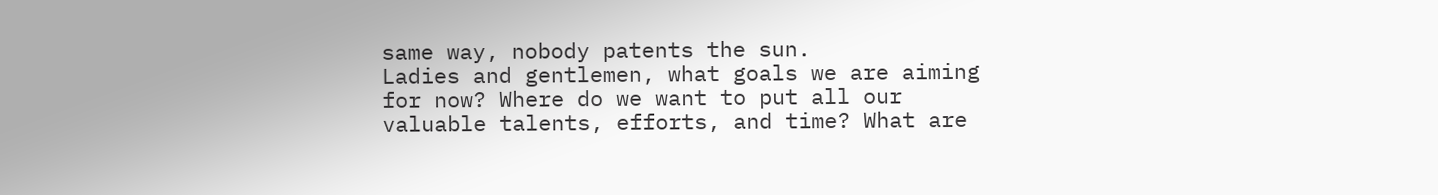same way, nobody patents the sun.
Ladies and gentlemen, what goals we are aiming for now? Where do we want to put all our valuable talents, efforts, and time? What are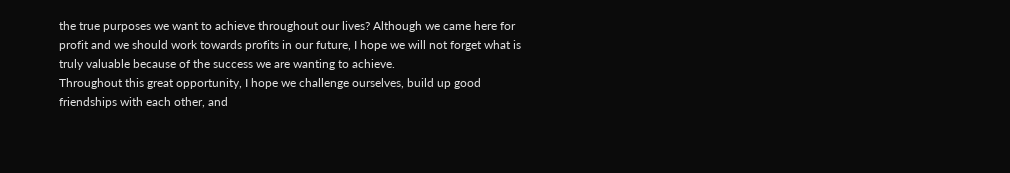the true purposes we want to achieve throughout our lives? Although we came here for profit and we should work towards profits in our future, I hope we will not forget what is truly valuable because of the success we are wanting to achieve.
Throughout this great opportunity, I hope we challenge ourselves, build up good friendships with each other, and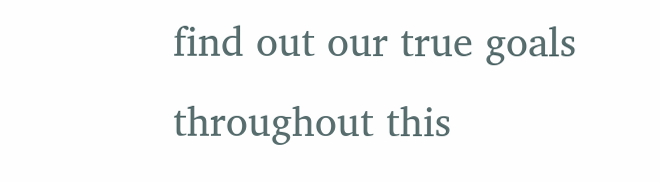find out our true goals throughout this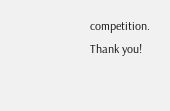competition. Thank you!